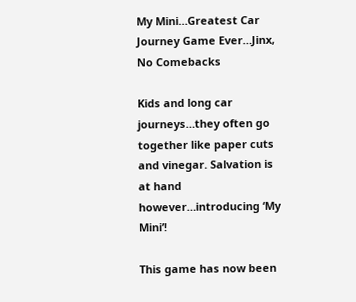My Mini…Greatest Car Journey Game Ever…Jinx, No Comebacks

Kids and long car journeys…they often go together like paper cuts and vinegar. Salvation is at hand however…introducing ‘My Mini’!

This game has now been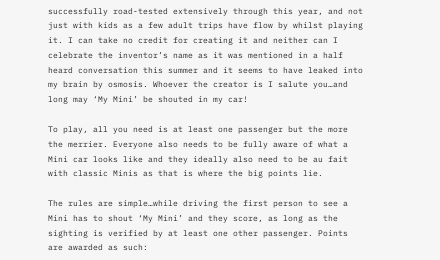successfully road-tested extensively through this year, and not just with kids as a few adult trips have flow by whilst playing it. I can take no credit for creating it and neither can I celebrate the inventor’s name as it was mentioned in a half heard conversation this summer and it seems to have leaked into my brain by osmosis. Whoever the creator is I salute you…and long may ‘My Mini’ be shouted in my car!

To play, all you need is at least one passenger but the more the merrier. Everyone also needs to be fully aware of what a Mini car looks like and they ideally also need to be au fait with classic Minis as that is where the big points lie.

The rules are simple…while driving the first person to see a Mini has to shout ‘My Mini’ and they score, as long as the sighting is verified by at least one other passenger. Points are awarded as such: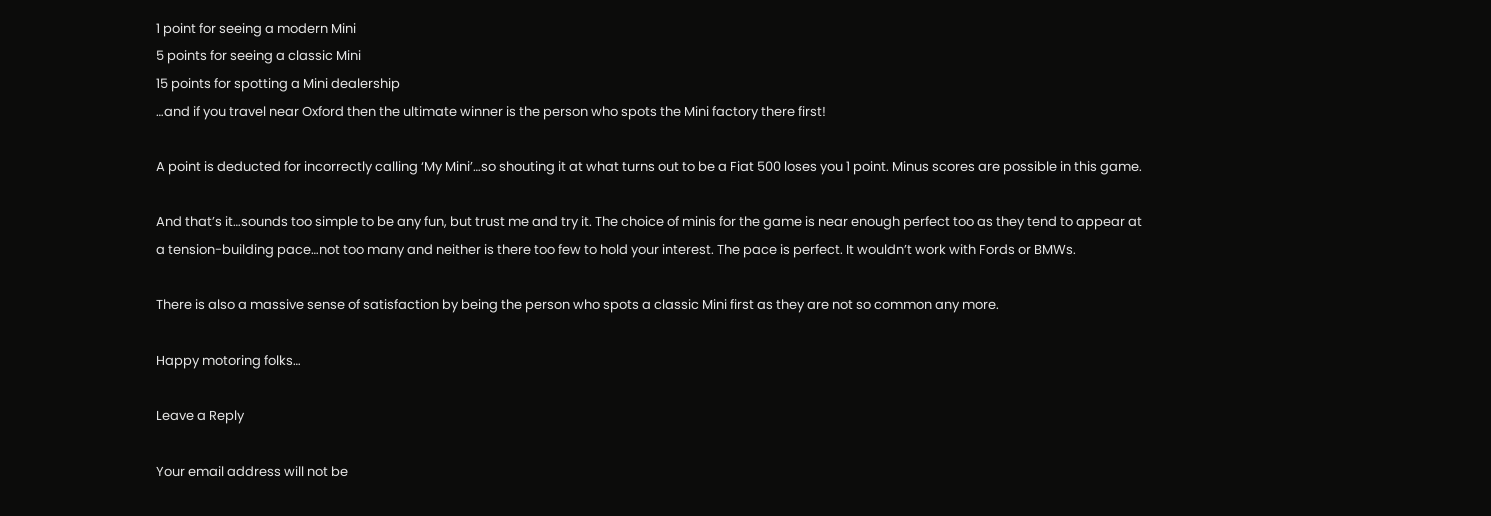1 point for seeing a modern Mini
5 points for seeing a classic Mini
15 points for spotting a Mini dealership
…and if you travel near Oxford then the ultimate winner is the person who spots the Mini factory there first!

A point is deducted for incorrectly calling ‘My Mini’…so shouting it at what turns out to be a Fiat 500 loses you 1 point. Minus scores are possible in this game.

And that’s it…sounds too simple to be any fun, but trust me and try it. The choice of minis for the game is near enough perfect too as they tend to appear at a tension-building pace…not too many and neither is there too few to hold your interest. The pace is perfect. It wouldn’t work with Fords or BMWs.

There is also a massive sense of satisfaction by being the person who spots a classic Mini first as they are not so common any more.

Happy motoring folks…

Leave a Reply

Your email address will not be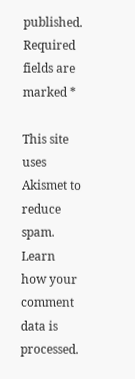published. Required fields are marked *

This site uses Akismet to reduce spam. Learn how your comment data is processed.